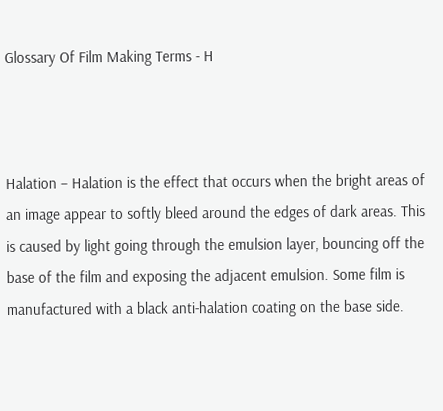Glossary Of Film Making Terms - H



Halation – Halation is the effect that occurs when the bright areas of an image appear to softly bleed around the edges of dark areas. This is caused by light going through the emulsion layer, bouncing off the base of the film and exposing the adjacent emulsion. Some film is manufactured with a black anti-halation coating on the base side.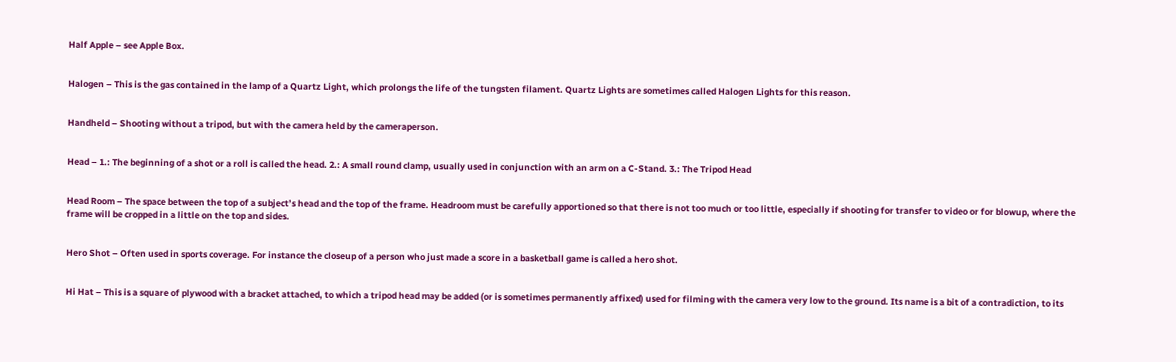Half Apple – see Apple Box.


Halogen – This is the gas contained in the lamp of a Quartz Light, which prolongs the life of the tungsten filament. Quartz Lights are sometimes called Halogen Lights for this reason.


Handheld – Shooting without a tripod, but with the camera held by the cameraperson.


Head – 1.: The beginning of a shot or a roll is called the head. 2.: A small round clamp, usually used in conjunction with an arm on a C-Stand. 3.: The Tripod Head


Head Room – The space between the top of a subject’s head and the top of the frame. Headroom must be carefully apportioned so that there is not too much or too little, especially if shooting for transfer to video or for blowup, where the frame will be cropped in a little on the top and sides.


Hero Shot – Often used in sports coverage. For instance the closeup of a person who just made a score in a basketball game is called a hero shot.


Hi Hat – This is a square of plywood with a bracket attached, to which a tripod head may be added (or is sometimes permanently affixed) used for filming with the camera very low to the ground. Its name is a bit of a contradiction, to its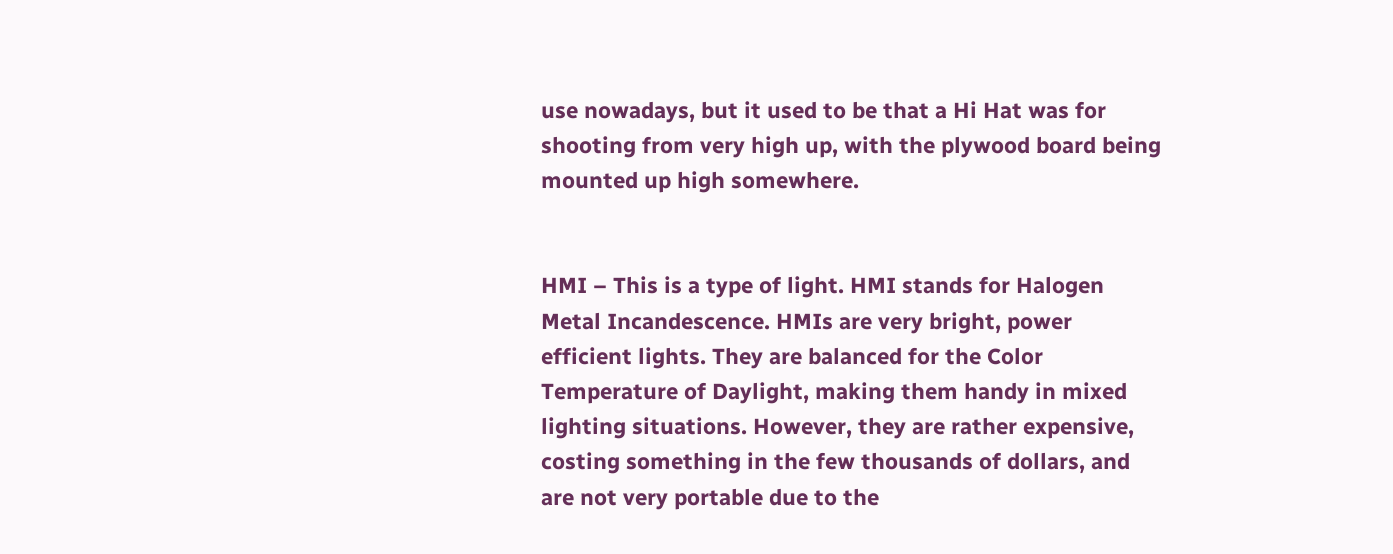use nowadays, but it used to be that a Hi Hat was for shooting from very high up, with the plywood board being mounted up high somewhere.


HMI – This is a type of light. HMI stands for Halogen Metal Incandescence. HMIs are very bright, power efficient lights. They are balanced for the Color Temperature of Daylight, making them handy in mixed lighting situations. However, they are rather expensive, costing something in the few thousands of dollars, and are not very portable due to the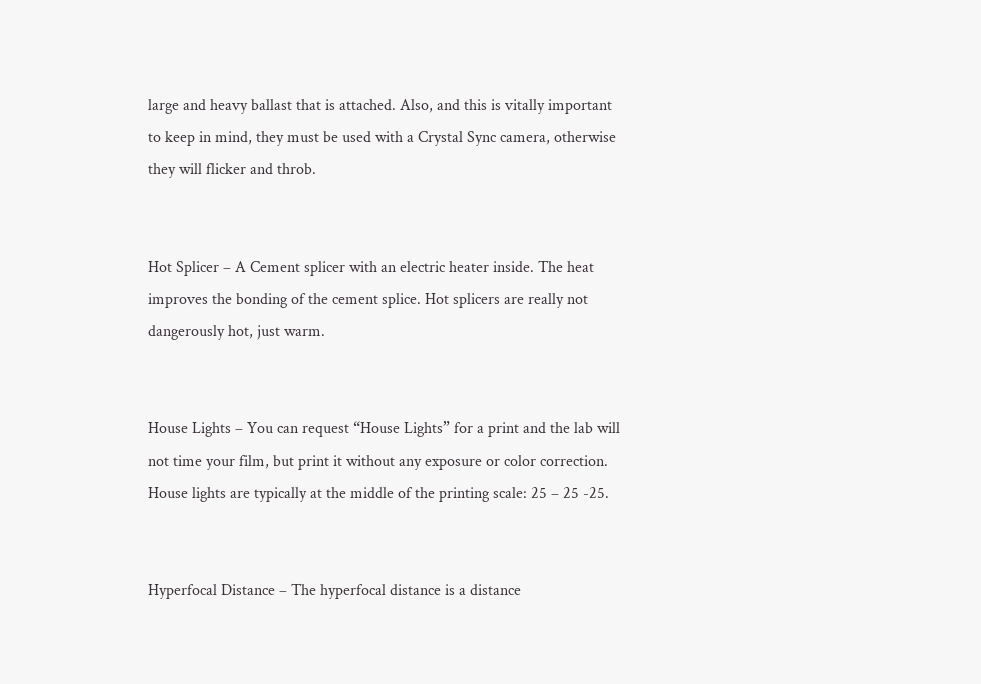large and heavy ballast that is attached. Also, and this is vitally important to keep in mind, they must be used with a Crystal Sync camera, otherwise they will flicker and throb.


Hot Splicer – A Cement splicer with an electric heater inside. The heat improves the bonding of the cement splice. Hot splicers are really not dangerously hot, just warm.


House Lights – You can request “House Lights” for a print and the lab will not time your film, but print it without any exposure or color correction. House lights are typically at the middle of the printing scale: 25 – 25 -25.


Hyperfocal Distance – The hyperfocal distance is a distance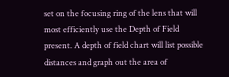set on the focusing ring of the lens that will most efficiently use the Depth of Field present. A depth of field chart will list possible distances and graph out the area of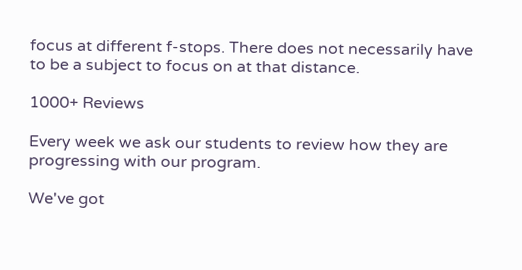focus at different f-stops. There does not necessarily have to be a subject to focus on at that distance.

1000+ Reviews

Every week we ask our students to review how they are progressing with our program.

We've got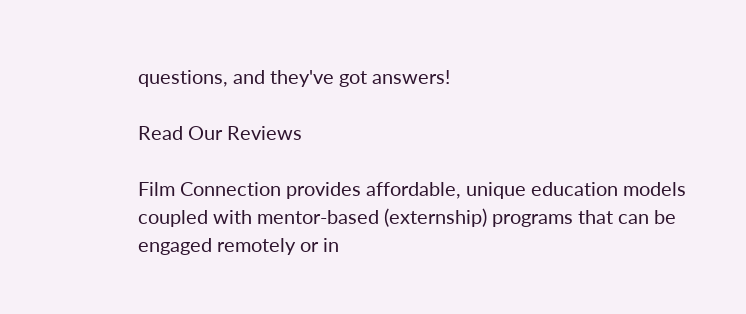questions, and they've got answers!

Read Our Reviews

Film Connection provides affordable, unique education models coupled with mentor-based (externship) programs that can be engaged remotely or in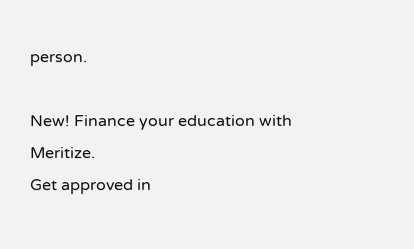person.

New! Finance your education with Meritize.
Get approved in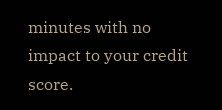minutes with no impact to your credit score.